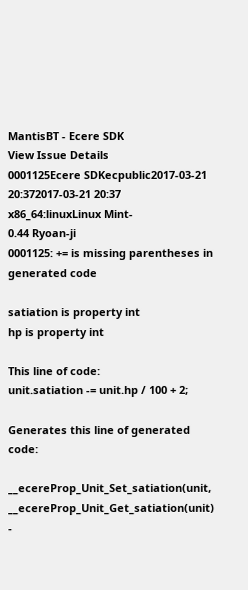MantisBT - Ecere SDK
View Issue Details
0001125Ecere SDKecpublic2017-03-21 20:372017-03-21 20:37
x86_64:linuxLinux Mint-
0.44 Ryoan-ji
0001125: += is missing parentheses in generated code

satiation is property int
hp is property int

This line of code:
unit.satiation -= unit.hp / 100 + 2;

Generates this line of generated code:

__ecereProp_Unit_Set_satiation(unit, __ecereProp_Unit_Get_satiation(unit) -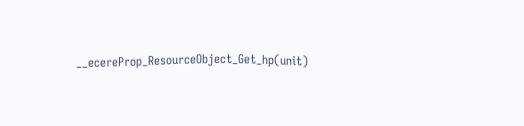__ecereProp_ResourceObject_Get_hp(unit)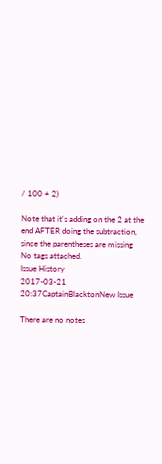/ 100 + 2)

Note that it's adding on the 2 at the end AFTER doing the subtraction, since the parentheses are missing
No tags attached.
Issue History
2017-03-21 20:37CaptainBlacktonNew Issue

There are no notes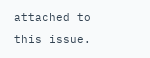attached to this issue.